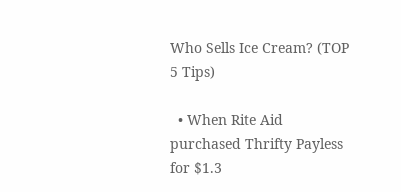Who Sells Ice Cream? (TOP 5 Tips)

  • When Rite Aid purchased Thrifty Payless for $1.3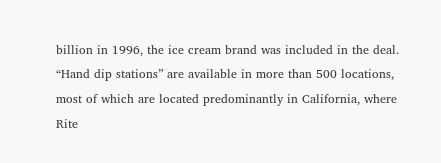billion in 1996, the ice cream brand was included in the deal. “Hand dip stations” are available in more than 500 locations, most of which are located predominantly in California, where Rite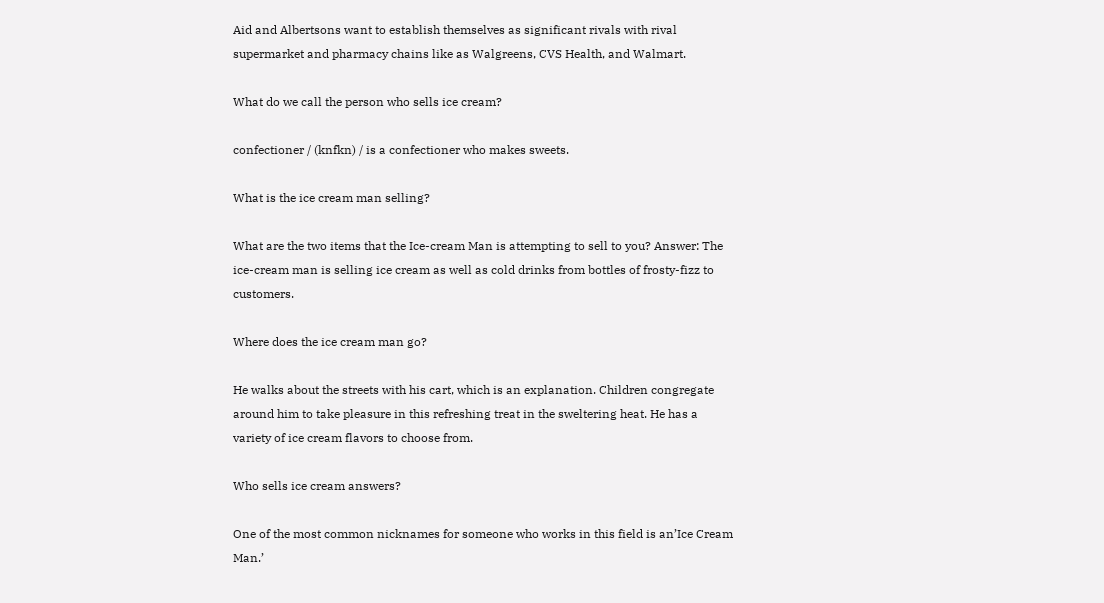Aid and Albertsons want to establish themselves as significant rivals with rival supermarket and pharmacy chains like as Walgreens, CVS Health, and Walmart.

What do we call the person who sells ice cream?

confectioner / (knfkn) / is a confectioner who makes sweets.

What is the ice cream man selling?

What are the two items that the Ice-cream Man is attempting to sell to you? Answer: The ice-cream man is selling ice cream as well as cold drinks from bottles of frosty-fizz to customers.

Where does the ice cream man go?

He walks about the streets with his cart, which is an explanation. Children congregate around him to take pleasure in this refreshing treat in the sweltering heat. He has a variety of ice cream flavors to choose from.

Who sells ice cream answers?

One of the most common nicknames for someone who works in this field is an’Ice Cream Man.’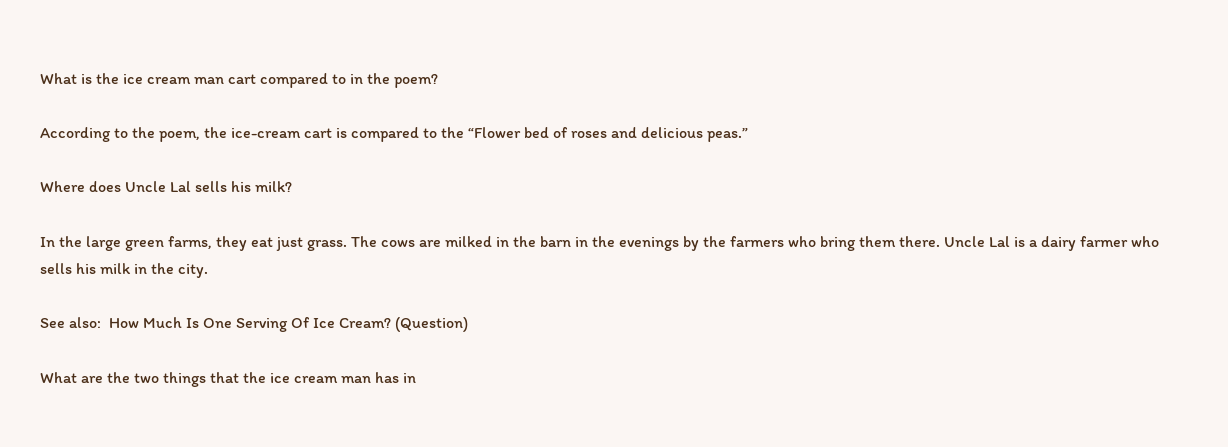What is the ice cream man cart compared to in the poem?

According to the poem, the ice-cream cart is compared to the “Flower bed of roses and delicious peas.”

Where does Uncle Lal sells his milk?

In the large green farms, they eat just grass. The cows are milked in the barn in the evenings by the farmers who bring them there. Uncle Lal is a dairy farmer who sells his milk in the city.

See also:  How Much Is One Serving Of Ice Cream? (Question)

What are the two things that the ice cream man has in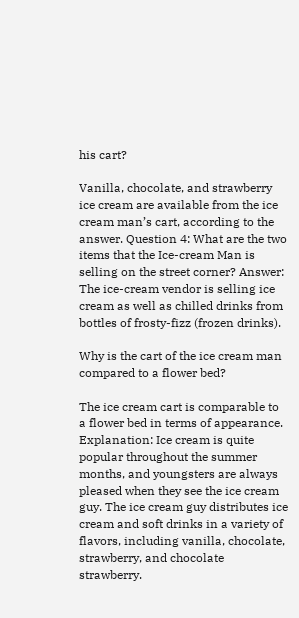his cart?

Vanilla, chocolate, and strawberry ice cream are available from the ice cream man’s cart, according to the answer. Question 4: What are the two items that the Ice-cream Man is selling on the street corner? Answer: The ice-cream vendor is selling ice cream as well as chilled drinks from bottles of frosty-fizz (frozen drinks).

Why is the cart of the ice cream man compared to a flower bed?

The ice cream cart is comparable to a flower bed in terms of appearance. Explanation: Ice cream is quite popular throughout the summer months, and youngsters are always pleased when they see the ice cream guy. The ice cream guy distributes ice cream and soft drinks in a variety of flavors, including vanilla, chocolate, strawberry, and chocolate strawberry.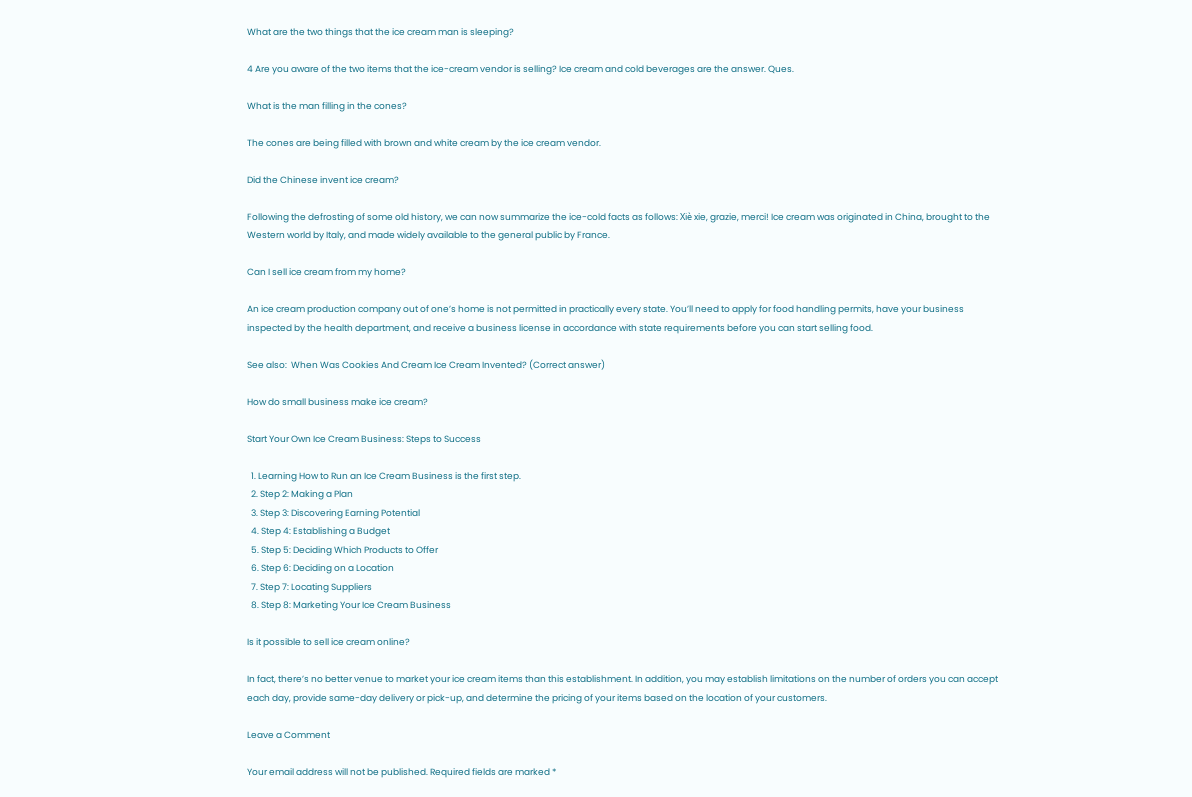What are the two things that the ice cream man is sleeping?

4 Are you aware of the two items that the ice-cream vendor is selling? Ice cream and cold beverages are the answer. Ques.

What is the man filling in the cones?

The cones are being filled with brown and white cream by the ice cream vendor.

Did the Chinese invent ice cream?

Following the defrosting of some old history, we can now summarize the ice-cold facts as follows: Xiè xie, grazie, merci! Ice cream was originated in China, brought to the Western world by Italy, and made widely available to the general public by France.

Can I sell ice cream from my home?

An ice cream production company out of one’s home is not permitted in practically every state. You’ll need to apply for food handling permits, have your business inspected by the health department, and receive a business license in accordance with state requirements before you can start selling food.

See also:  When Was Cookies And Cream Ice Cream Invented? (Correct answer)

How do small business make ice cream?

Start Your Own Ice Cream Business: Steps to Success

  1. Learning How to Run an Ice Cream Business is the first step.
  2. Step 2: Making a Plan
  3. Step 3: Discovering Earning Potential
  4. Step 4: Establishing a Budget
  5. Step 5: Deciding Which Products to Offer
  6. Step 6: Deciding on a Location
  7. Step 7: Locating Suppliers
  8. Step 8: Marketing Your Ice Cream Business

Is it possible to sell ice cream online?

In fact, there’s no better venue to market your ice cream items than this establishment. In addition, you may establish limitations on the number of orders you can accept each day, provide same-day delivery or pick-up, and determine the pricing of your items based on the location of your customers.

Leave a Comment

Your email address will not be published. Required fields are marked *